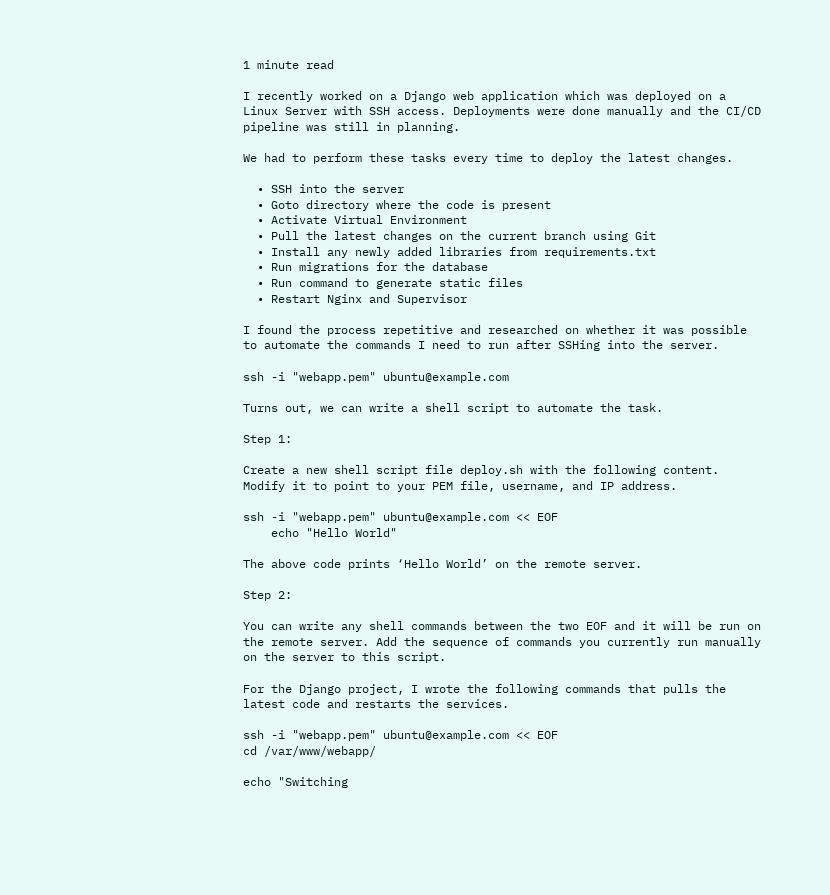1 minute read

I recently worked on a Django web application which was deployed on a Linux Server with SSH access. Deployments were done manually and the CI/CD pipeline was still in planning.

We had to perform these tasks every time to deploy the latest changes.

  • SSH into the server
  • Goto directory where the code is present
  • Activate Virtual Environment
  • Pull the latest changes on the current branch using Git
  • Install any newly added libraries from requirements.txt
  • Run migrations for the database
  • Run command to generate static files
  • Restart Nginx and Supervisor

I found the process repetitive and researched on whether it was possible to automate the commands I need to run after SSHing into the server.

ssh -i "webapp.pem" ubuntu@example.com

Turns out, we can write a shell script to automate the task.

Step 1:

Create a new shell script file deploy.sh with the following content. Modify it to point to your PEM file, username, and IP address.

ssh -i "webapp.pem" ubuntu@example.com << EOF
    echo "Hello World"

The above code prints ‘Hello World’ on the remote server.

Step 2:

You can write any shell commands between the two EOF and it will be run on the remote server. Add the sequence of commands you currently run manually on the server to this script.

For the Django project, I wrote the following commands that pulls the latest code and restarts the services.

ssh -i "webapp.pem" ubuntu@example.com << EOF
cd /var/www/webapp/

echo "Switching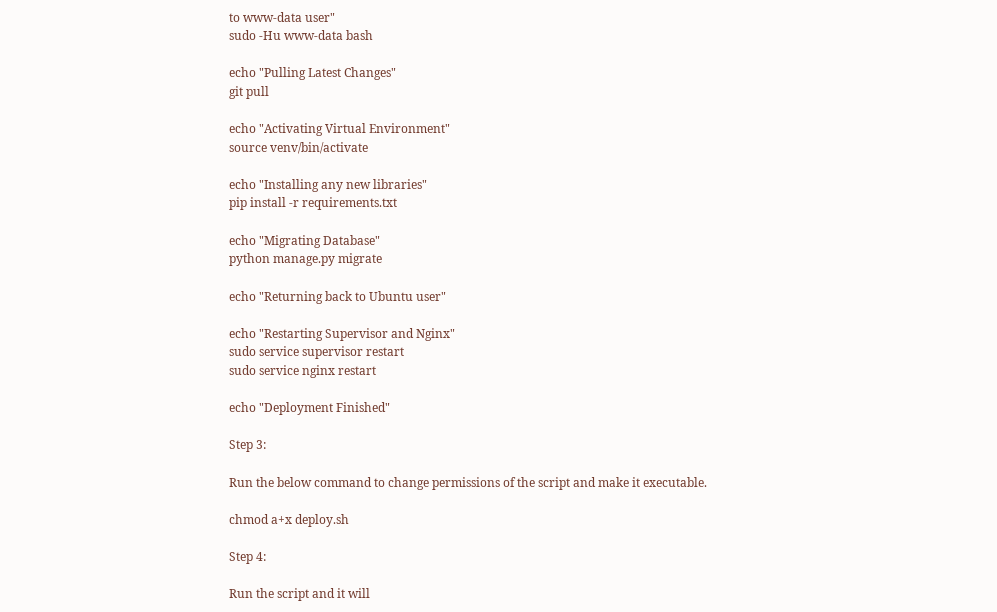to www-data user"
sudo -Hu www-data bash

echo "Pulling Latest Changes"
git pull

echo "Activating Virtual Environment"
source venv/bin/activate

echo "Installing any new libraries"
pip install -r requirements.txt

echo "Migrating Database"
python manage.py migrate

echo "Returning back to Ubuntu user"

echo "Restarting Supervisor and Nginx"
sudo service supervisor restart
sudo service nginx restart

echo "Deployment Finished"

Step 3:

Run the below command to change permissions of the script and make it executable.

chmod a+x deploy.sh

Step 4:

Run the script and it will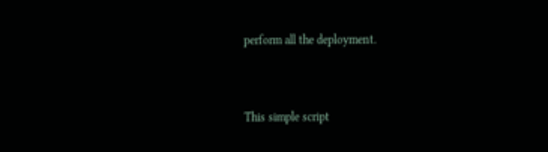perform all the deployment.


This simple script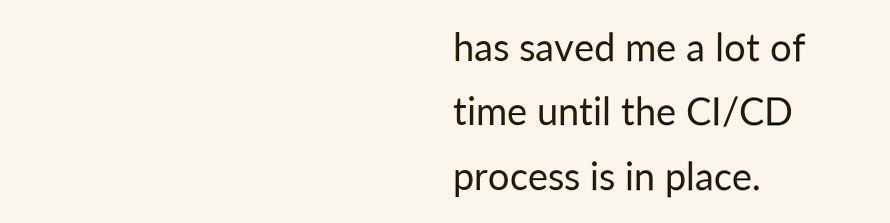has saved me a lot of time until the CI/CD process is in place.